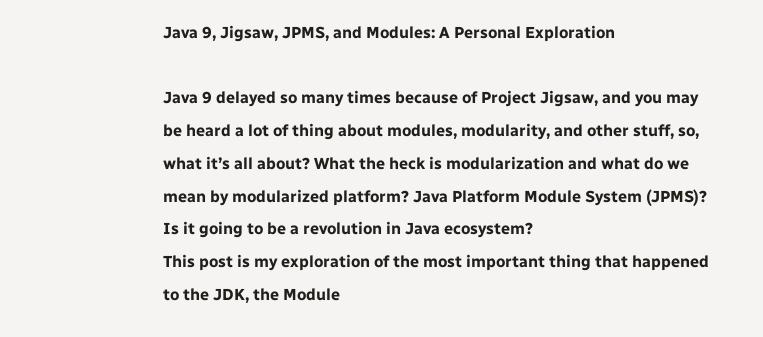Java 9, Jigsaw, JPMS, and Modules: A Personal Exploration

Java 9 delayed so many times because of Project Jigsaw, and you may be heard a lot of thing about modules, modularity, and other stuff, so, what it’s all about? What the heck is modularization and what do we mean by modularized platform? Java Platform Module System (JPMS)? Is it going to be a revolution in Java ecosystem?
This post is my exploration of the most important thing that happened to the JDK, the Module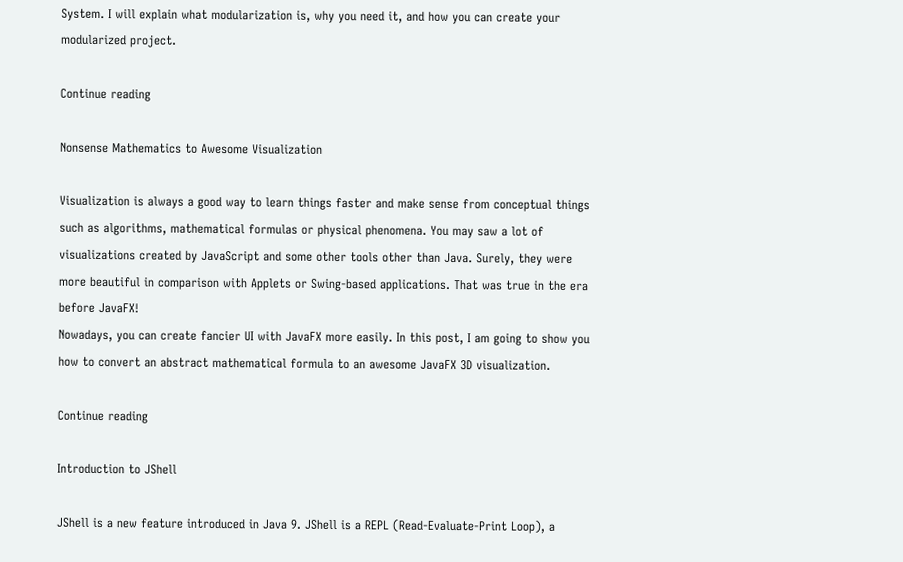System. I will explain what modularization is, why you need it, and how you can create your modularized project.

Continue reading

Nonsense Mathematics to Awesome Visualization

Visualization is always a good way to learn things faster and make sense from conceptual things such as algorithms, mathematical formulas or physical phenomena. You may saw a lot of visualizations created by JavaScript and some other tools other than Java. Surely, they were more beautiful in comparison with Applets or Swing-based applications. That was true in the era before JavaFX!
Nowadays, you can create fancier UI with JavaFX more easily. In this post, I am going to show you how to convert an abstract mathematical formula to an awesome JavaFX 3D visualization.

Continue reading

Introduction to JShell

JShell is a new feature introduced in Java 9. JShell is a REPL (Read-Evaluate-Print Loop), a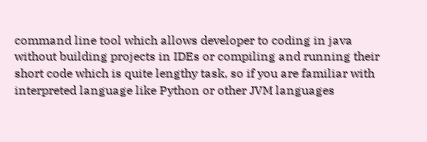command line tool which allows developer to coding in java without building projects in IDEs or compiling and running their short code which is quite lengthy task, so if you are familiar with interpreted language like Python or other JVM languages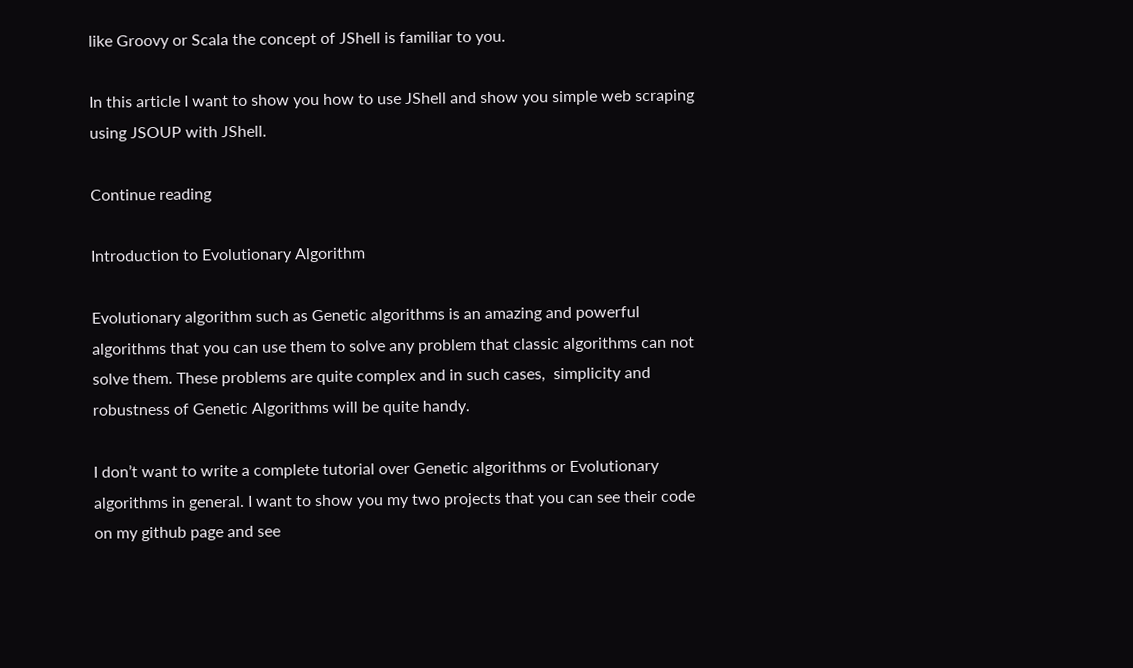like Groovy or Scala the concept of JShell is familiar to you.

In this article I want to show you how to use JShell and show you simple web scraping using JSOUP with JShell.

Continue reading

Introduction to Evolutionary Algorithm

Evolutionary algorithm such as Genetic algorithms is an amazing and powerful algorithms that you can use them to solve any problem that classic algorithms can not solve them. These problems are quite complex and in such cases,  simplicity and robustness of Genetic Algorithms will be quite handy.

I don’t want to write a complete tutorial over Genetic algorithms or Evolutionary algorithms in general. I want to show you my two projects that you can see their code on my github page and see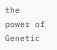the power of Genetic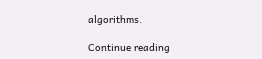algorithms.

Continue reading